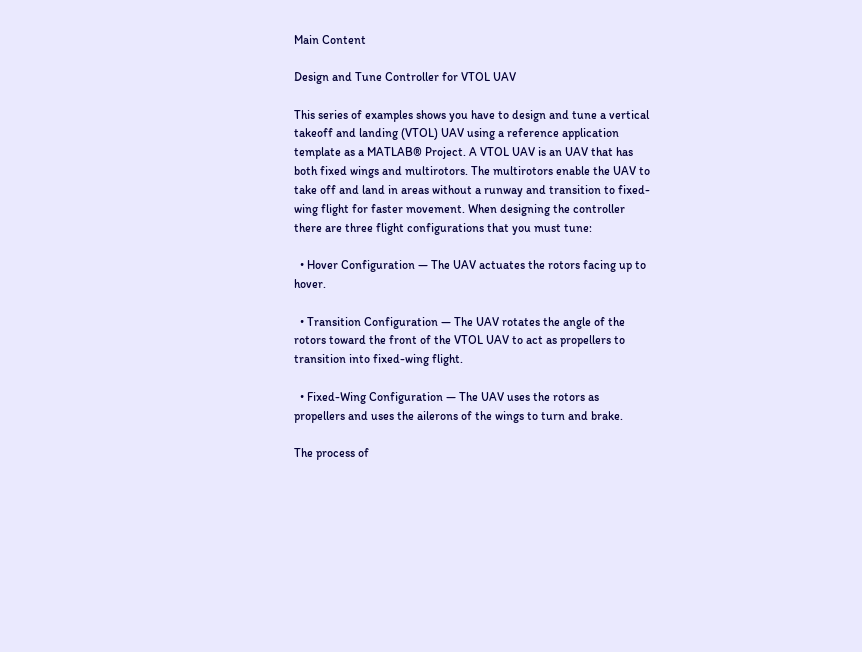Main Content

Design and Tune Controller for VTOL UAV

This series of examples shows you have to design and tune a vertical takeoff and landing (VTOL) UAV using a reference application template as a MATLAB® Project. A VTOL UAV is an UAV that has both fixed wings and multirotors. The multirotors enable the UAV to take off and land in areas without a runway and transition to fixed-wing flight for faster movement. When designing the controller there are three flight configurations that you must tune:

  • Hover Configuration — The UAV actuates the rotors facing up to hover.

  • Transition Configuration — The UAV rotates the angle of the rotors toward the front of the VTOL UAV to act as propellers to transition into fixed-wing flight.

  • Fixed-Wing Configuration — The UAV uses the rotors as propellers and uses the ailerons of the wings to turn and brake.

The process of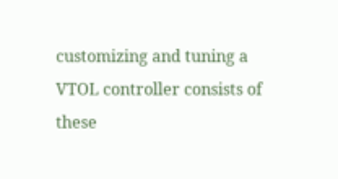customizing and tuning a VTOL controller consists of these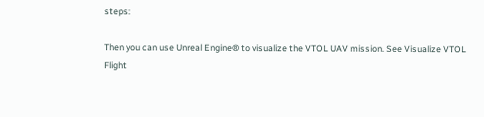steps:

Then you can use Unreal Engine® to visualize the VTOL UAV mission. See Visualize VTOL Flight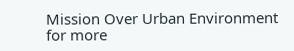Mission Over Urban Environment for more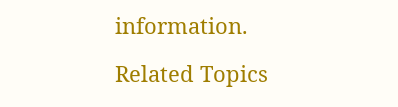information.

Related Topics